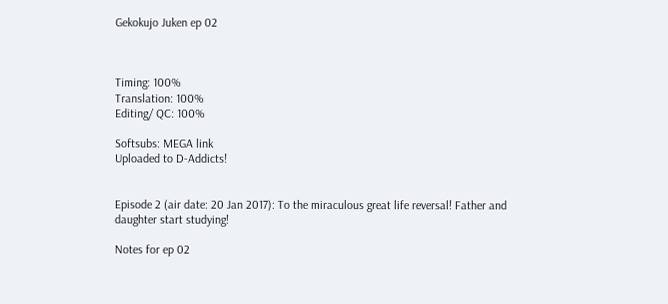Gekokujo Juken ep 02



Timing: 100%
Translation: 100%
Editing/ QC: 100%

Softsubs: MEGA link
Uploaded to D-Addicts!


Episode 2 (air date: 20 Jan 2017): To the miraculous great life reversal! Father and daughter start studying!

Notes for ep 02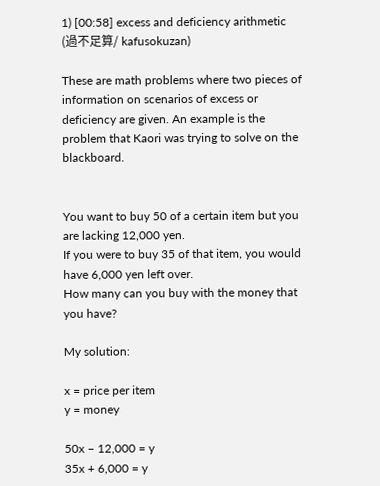1) [00:58] excess and deficiency arithmetic (過不足算/ kafusokuzan)

These are math problems where two pieces of information on scenarios of excess or deficiency are given. An example is the problem that Kaori was trying to solve on the blackboard.


You want to buy 50 of a certain item but you are lacking 12,000 yen.
If you were to buy 35 of that item, you would have 6,000 yen left over.
How many can you buy with the money that you have?

My solution:

x = price per item
y = money

50x – 12,000 = y
35x + 6,000 = y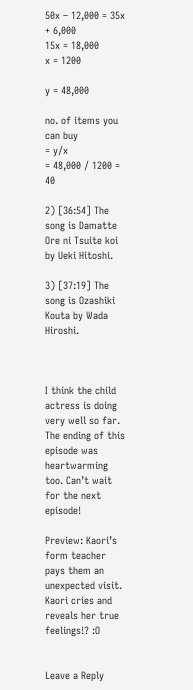50x – 12,000 = 35x + 6,000
15x = 18,000
x = 1200

y = 48,000

no. of items you can buy
= y/x
= 48,000 / 1200 = 40

2) [36:54] The song is Damatte Ore ni Tsuite koi by Ueki Hitoshi.

3) [37:19] The song is Ozashiki Kouta by Wada Hiroshi.



I think the child actress is doing very well so far. The ending of this episode was heartwarming too. Can’t wait for the next episode!

Preview: Kaori’s form teacher pays them an unexpected visit. Kaori cries and reveals her true feelings!? :O


Leave a Reply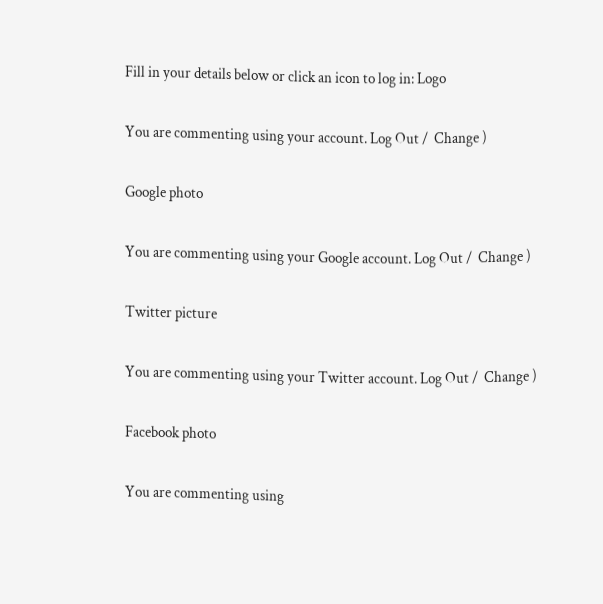Fill in your details below or click an icon to log in: Logo

You are commenting using your account. Log Out /  Change )

Google photo

You are commenting using your Google account. Log Out /  Change )

Twitter picture

You are commenting using your Twitter account. Log Out /  Change )

Facebook photo

You are commenting using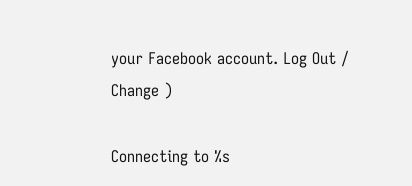your Facebook account. Log Out /  Change )

Connecting to %s